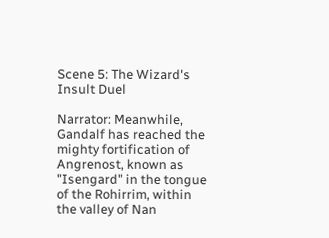Scene 5: The Wizard's Insult Duel

Narrator: Meanwhile, Gandalf has reached the mighty fortification of Angrenost, known as "Isengard" in the tongue of the Rohirrim, within the valley of Nan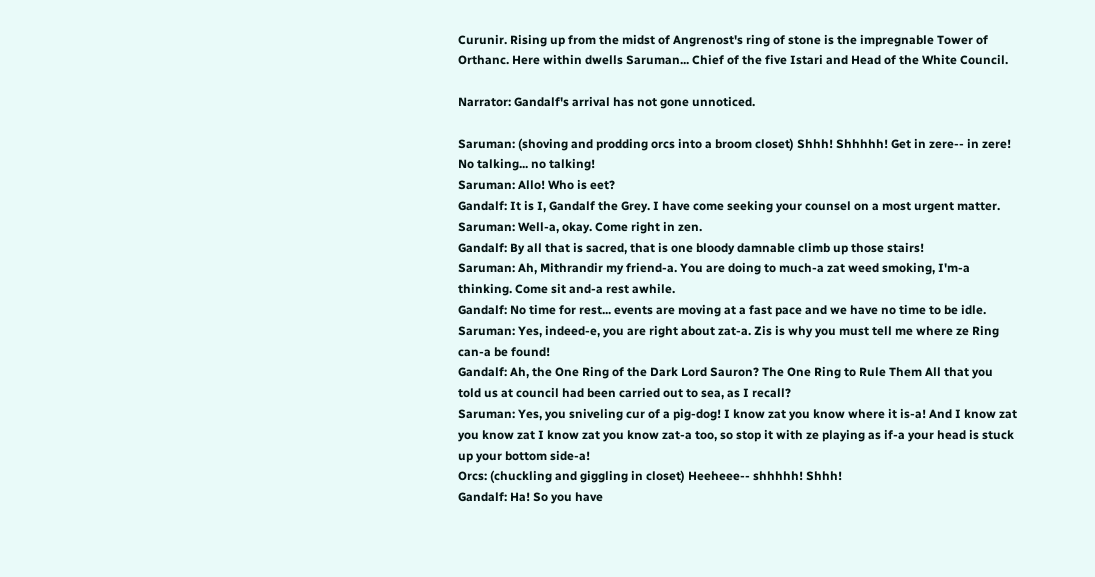Curunir. Rising up from the midst of Angrenost's ring of stone is the impregnable Tower of Orthanc. Here within dwells Saruman... Chief of the five Istari and Head of the White Council.

Narrator: Gandalf's arrival has not gone unnoticed.

Saruman: (shoving and prodding orcs into a broom closet) Shhh! Shhhhh! Get in zere-- in zere! No talking... no talking!
Saruman: Allo! Who is eet?
Gandalf: It is I, Gandalf the Grey. I have come seeking your counsel on a most urgent matter.
Saruman: Well-a, okay. Come right in zen.
Gandalf: By all that is sacred, that is one bloody damnable climb up those stairs!
Saruman: Ah, Mithrandir my friend-a. You are doing to much-a zat weed smoking, I'm-a thinking. Come sit and-a rest awhile.
Gandalf: No time for rest... events are moving at a fast pace and we have no time to be idle.
Saruman: Yes, indeed-e, you are right about zat-a. Zis is why you must tell me where ze Ring can-a be found!
Gandalf: Ah, the One Ring of the Dark Lord Sauron? The One Ring to Rule Them All that you told us at council had been carried out to sea, as I recall?
Saruman: Yes, you sniveling cur of a pig-dog! I know zat you know where it is-a! And I know zat you know zat I know zat you know zat-a too, so stop it with ze playing as if-a your head is stuck up your bottom side-a!
Orcs: (chuckling and giggling in closet) Heeheee-- shhhhh! Shhh!
Gandalf: Ha! So you have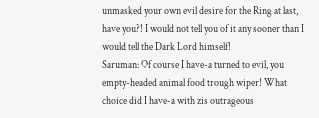unmasked your own evil desire for the Ring at last, have you?! I would not tell you of it any sooner than I would tell the Dark Lord himself!
Saruman: Of course I have-a turned to evil, you empty-headed animal food trough wiper! What choice did I have-a with zis outrageous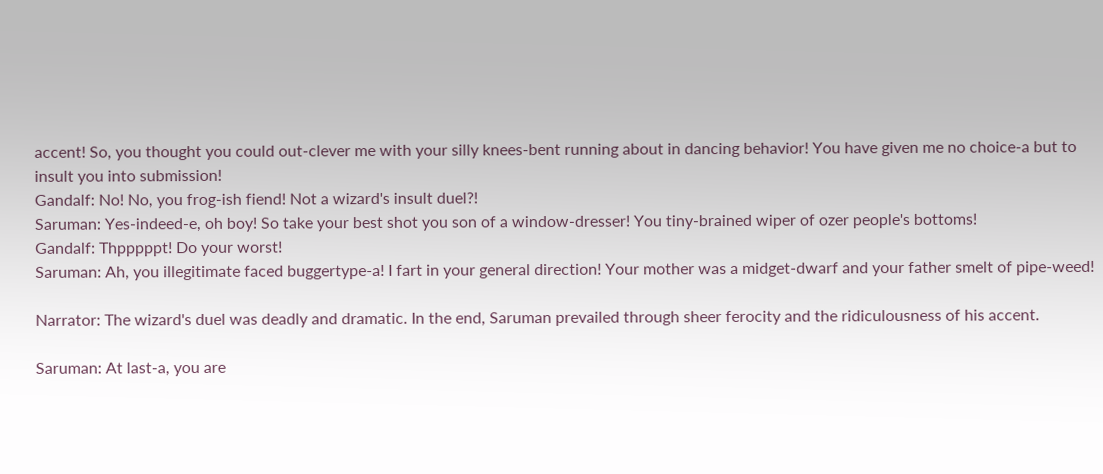accent! So, you thought you could out-clever me with your silly knees-bent running about in dancing behavior! You have given me no choice-a but to insult you into submission!
Gandalf: No! No, you frog-ish fiend! Not a wizard's insult duel?!
Saruman: Yes-indeed-e, oh boy! So take your best shot you son of a window-dresser! You tiny-brained wiper of ozer people's bottoms!
Gandalf: Thpppppt! Do your worst!
Saruman: Ah, you illegitimate faced buggertype-a! I fart in your general direction! Your mother was a midget-dwarf and your father smelt of pipe-weed!

Narrator: The wizard's duel was deadly and dramatic. In the end, Saruman prevailed through sheer ferocity and the ridiculousness of his accent.

Saruman: At last-a, you are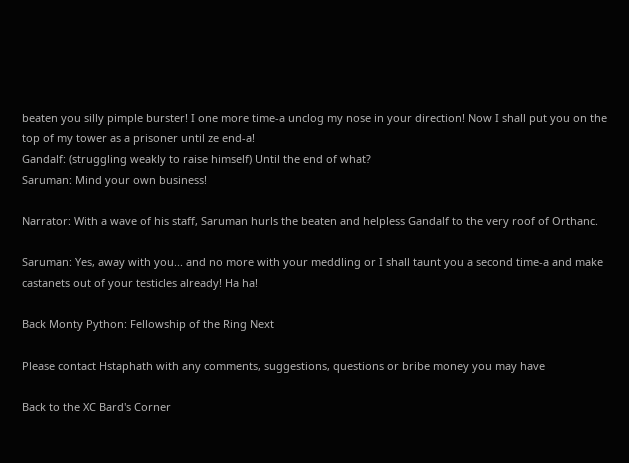beaten you silly pimple burster! I one more time-a unclog my nose in your direction! Now I shall put you on the top of my tower as a prisoner until ze end-a!
Gandalf: (struggling weakly to raise himself) Until the end of what?
Saruman: Mind your own business!

Narrator: With a wave of his staff, Saruman hurls the beaten and helpless Gandalf to the very roof of Orthanc.

Saruman: Yes, away with you... and no more with your meddling or I shall taunt you a second time-a and make castanets out of your testicles already! Ha ha!

Back Monty Python: Fellowship of the Ring Next

Please contact Hstaphath with any comments, suggestions, questions or bribe money you may have

Back to the XC Bard's Corner